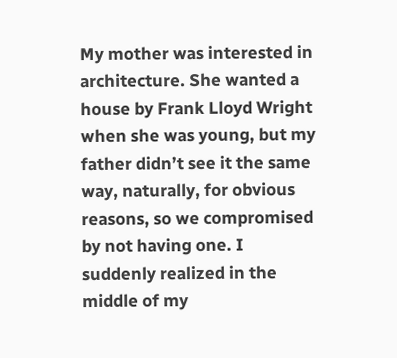My mother was interested in architecture. She wanted a house by Frank Lloyd Wright when she was young, but my father didn’t see it the same way, naturally, for obvious reasons, so we compromised by not having one. I suddenly realized in the middle of my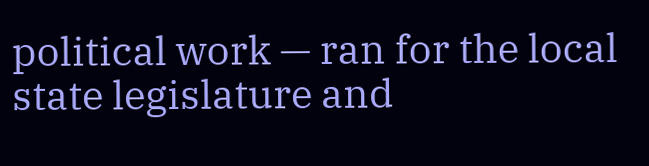political work — ran for the local state legislature and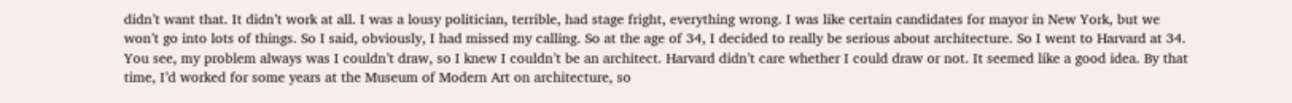didn’t want that. It didn’t work at all. I was a lousy politician, terrible, had stage fright, everything wrong. I was like certain candidates for mayor in New York, but we won’t go into lots of things. So I said, obviously, I had missed my calling. So at the age of 34, I decided to really be serious about architecture. So I went to Harvard at 34. You see, my problem always was I couldn’t draw, so I knew I couldn’t be an architect. Harvard didn’t care whether I could draw or not. It seemed like a good idea. By that time, I’d worked for some years at the Museum of Modern Art on architecture, so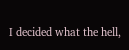I decided what the hell,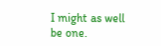I might as well be one.